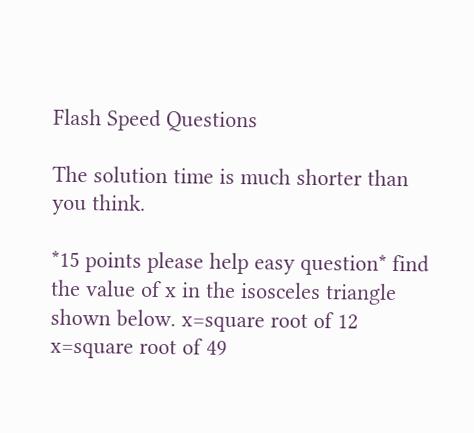Flash Speed Questions

The solution time is much shorter than you think.

*15 points please help easy question* find the value of x in the isosceles triangle shown below. x=square root of 12 x=square root of 49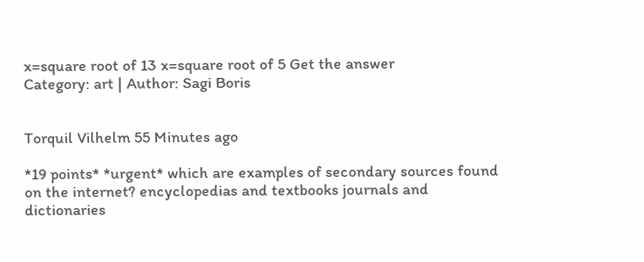x=square root of 13 x=square root of 5 Get the answer
Category: art | Author: Sagi Boris


Torquil Vilhelm 55 Minutes ago

*19 points* *urgent* which are examples of secondary sources found on the internet? encyclopedias and textbooks journals and dictionaries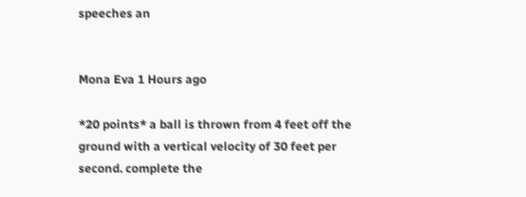speeches an


Mona Eva 1 Hours ago

*20 points* a ball is thrown from 4 feet off the ground with a vertical velocity of 30 feet per second. complete the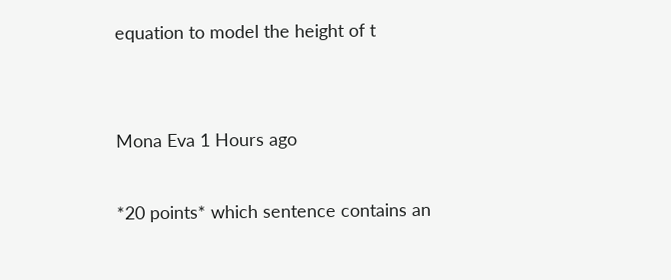equation to model the height of t


Mona Eva 1 Hours ago

*20 points* which sentence contains an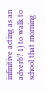infinitive acting as an adverb? 1) to walk to school that morning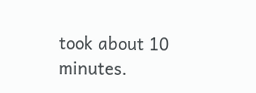took about 10 minutes.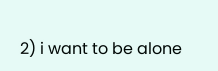2) i want to be alone